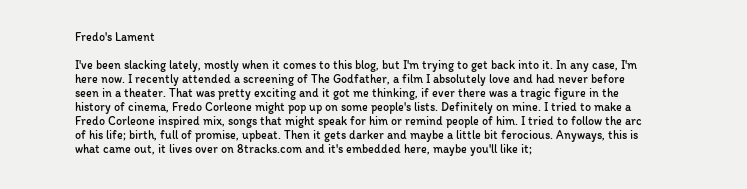Fredo's Lament

I've been slacking lately, mostly when it comes to this blog, but I'm trying to get back into it. In any case, I'm here now. I recently attended a screening of The Godfather, a film I absolutely love and had never before seen in a theater. That was pretty exciting and it got me thinking, if ever there was a tragic figure in the history of cinema, Fredo Corleone might pop up on some people's lists. Definitely on mine. I tried to make a Fredo Corleone inspired mix, songs that might speak for him or remind people of him. I tried to follow the arc of his life; birth, full of promise, upbeat. Then it gets darker and maybe a little bit ferocious. Anyways, this is what came out, it lives over on 8tracks.com and it's embedded here, maybe you'll like it;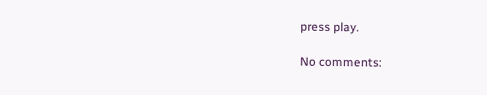press play.

No comments: